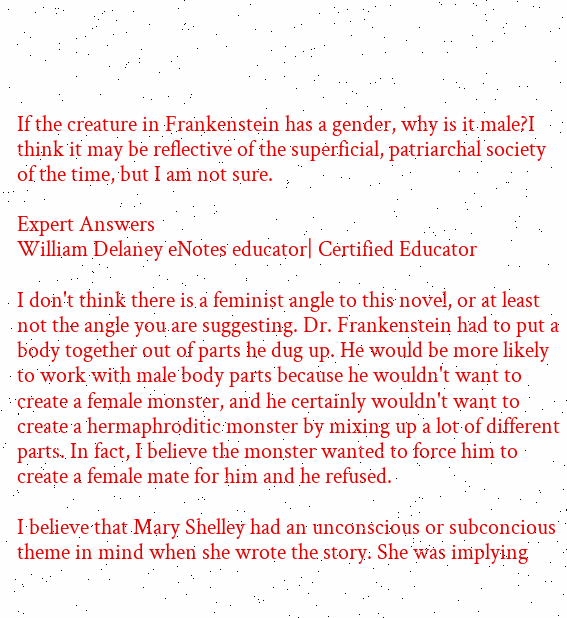If the creature in Frankenstein has a gender, why is it male?I think it may be reflective of the superficial, patriarchal society of the time, but I am not sure.

Expert Answers
William Delaney eNotes educator| Certified Educator

I don't think there is a feminist angle to this novel, or at least not the angle you are suggesting. Dr. Frankenstein had to put a body together out of parts he dug up. He would be more likely to work with male body parts because he wouldn't want to create a female monster, and he certainly wouldn't want to create a hermaphroditic monster by mixing up a lot of different parts. In fact, I believe the monster wanted to force him to create a female mate for him and he refused.

I believe that Mary Shelley had an unconscious or subconcious theme in mind when she wrote the story. She was implying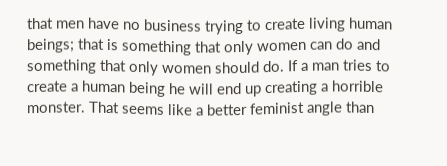that men have no business trying to create living human beings; that is something that only women can do and something that only women should do. If a man tries to create a human being he will end up creating a horrible monster. That seems like a better feminist angle than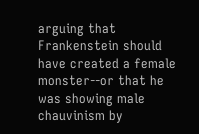arguing that Frankenstein should have created a female monster--or that he was showing male chauvinism by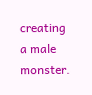creating a male monster.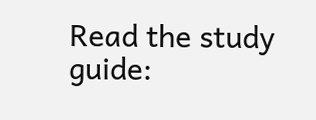Read the study guide: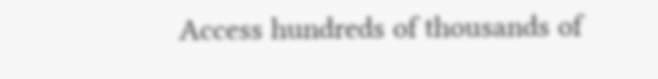Access hundreds of thousands of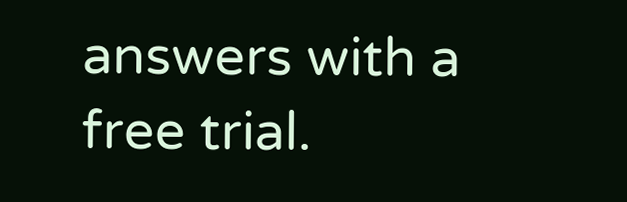answers with a free trial.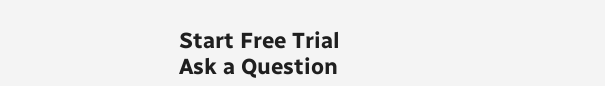Start Free Trial
Ask a Question